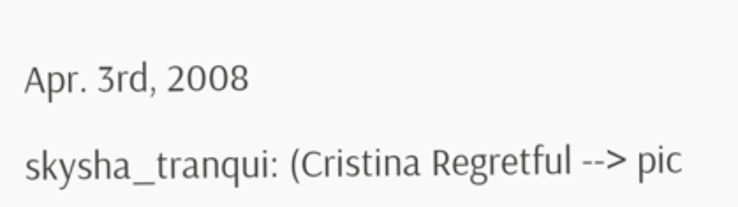Apr. 3rd, 2008

skysha_tranqui: (Cristina Regretful --> pic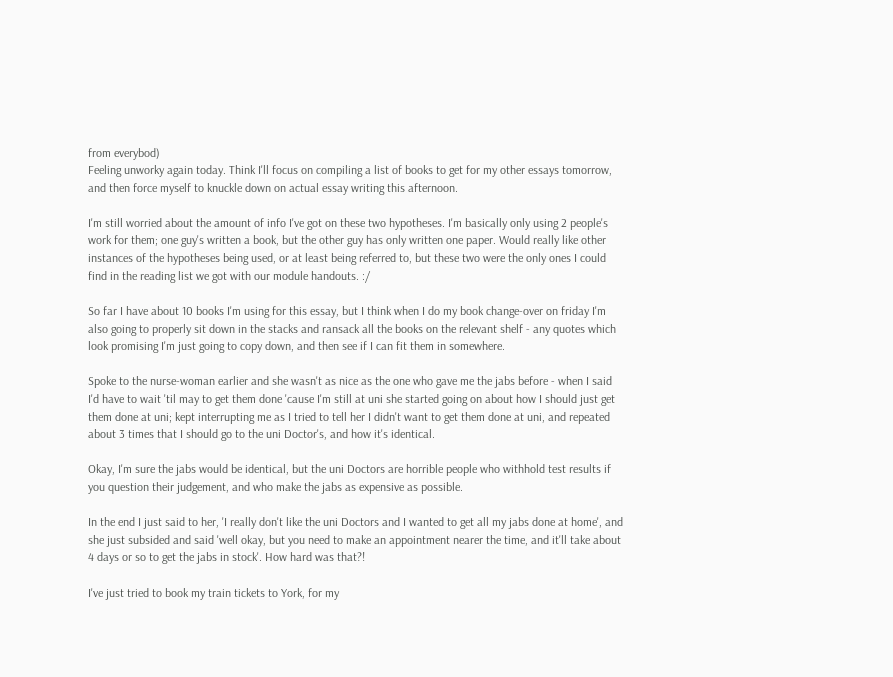from everybod)
Feeling unworky again today. Think I'll focus on compiling a list of books to get for my other essays tomorrow, and then force myself to knuckle down on actual essay writing this afternoon.

I'm still worried about the amount of info I've got on these two hypotheses. I'm basically only using 2 people's work for them; one guy's written a book, but the other guy has only written one paper. Would really like other instances of the hypotheses being used, or at least being referred to, but these two were the only ones I could find in the reading list we got with our module handouts. :/

So far I have about 10 books I'm using for this essay, but I think when I do my book change-over on friday I'm also going to properly sit down in the stacks and ransack all the books on the relevant shelf - any quotes which look promising I'm just going to copy down, and then see if I can fit them in somewhere.

Spoke to the nurse-woman earlier and she wasn't as nice as the one who gave me the jabs before - when I said I'd have to wait 'til may to get them done 'cause I'm still at uni she started going on about how I should just get them done at uni; kept interrupting me as I tried to tell her I didn't want to get them done at uni, and repeated about 3 times that I should go to the uni Doctor's, and how it's identical.

Okay, I'm sure the jabs would be identical, but the uni Doctors are horrible people who withhold test results if you question their judgement, and who make the jabs as expensive as possible.

In the end I just said to her, 'I really don't like the uni Doctors and I wanted to get all my jabs done at home', and she just subsided and said 'well okay, but you need to make an appointment nearer the time, and it'll take about 4 days or so to get the jabs in stock'. How hard was that?!

I've just tried to book my train tickets to York, for my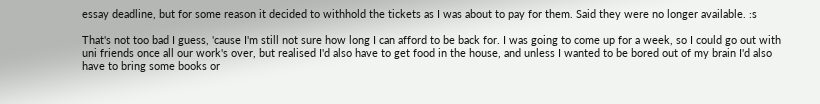essay deadline, but for some reason it decided to withhold the tickets as I was about to pay for them. Said they were no longer available. :s

That's not too bad I guess, 'cause I'm still not sure how long I can afford to be back for. I was going to come up for a week, so I could go out with uni friends once all our work's over, but realised I'd also have to get food in the house, and unless I wanted to be bored out of my brain I'd also have to bring some books or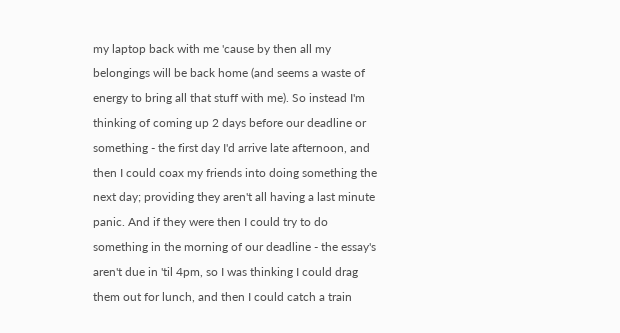my laptop back with me 'cause by then all my belongings will be back home (and seems a waste of energy to bring all that stuff with me). So instead I'm thinking of coming up 2 days before our deadline or something - the first day I'd arrive late afternoon, and then I could coax my friends into doing something the next day; providing they aren't all having a last minute panic. And if they were then I could try to do something in the morning of our deadline - the essay's aren't due in 'til 4pm, so I was thinking I could drag them out for lunch, and then I could catch a train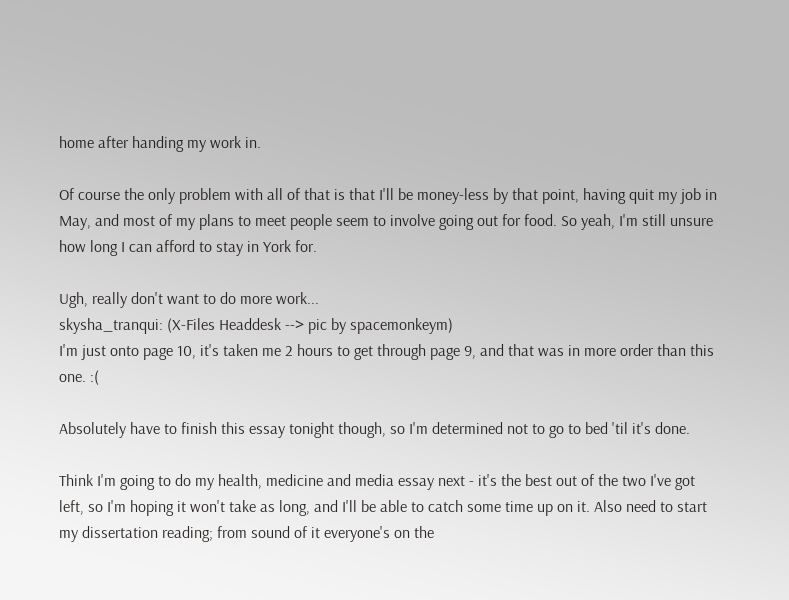home after handing my work in.

Of course the only problem with all of that is that I'll be money-less by that point, having quit my job in May, and most of my plans to meet people seem to involve going out for food. So yeah, I'm still unsure how long I can afford to stay in York for.

Ugh, really don't want to do more work...
skysha_tranqui: (X-Files Headdesk --> pic by spacemonkeym)
I'm just onto page 10, it's taken me 2 hours to get through page 9, and that was in more order than this one. :(

Absolutely have to finish this essay tonight though, so I'm determined not to go to bed 'til it's done.

Think I'm going to do my health, medicine and media essay next - it's the best out of the two I've got left, so I'm hoping it won't take as long, and I'll be able to catch some time up on it. Also need to start my dissertation reading; from sound of it everyone's on the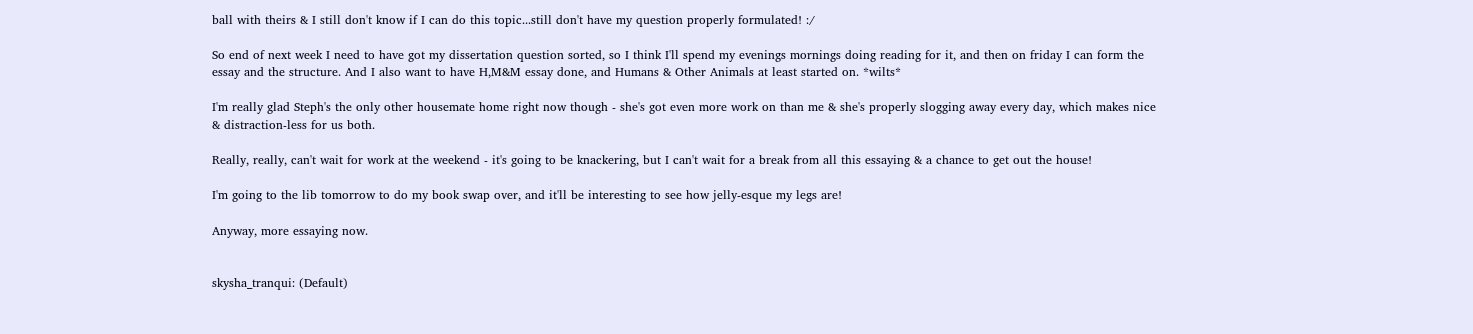ball with theirs & I still don't know if I can do this topic...still don't have my question properly formulated! :/

So end of next week I need to have got my dissertation question sorted, so I think I'll spend my evenings mornings doing reading for it, and then on friday I can form the essay and the structure. And I also want to have H,M&M essay done, and Humans & Other Animals at least started on. *wilts*

I'm really glad Steph's the only other housemate home right now though - she's got even more work on than me & she's properly slogging away every day, which makes nice & distraction-less for us both.

Really, really, can't wait for work at the weekend - it's going to be knackering, but I can't wait for a break from all this essaying & a chance to get out the house!

I'm going to the lib tomorrow to do my book swap over, and it'll be interesting to see how jelly-esque my legs are!

Anyway, more essaying now.


skysha_tranqui: (Default)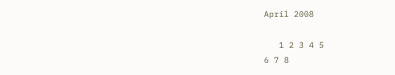April 2008

   1 2 3 4 5
6 7 8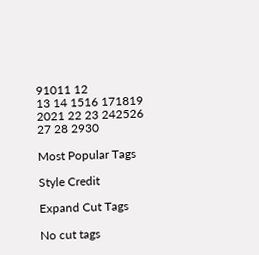91011 12
13 14 1516 171819
2021 22 23 242526
27 28 2930

Most Popular Tags

Style Credit

Expand Cut Tags

No cut tags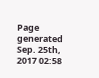Page generated Sep. 25th, 2017 02:58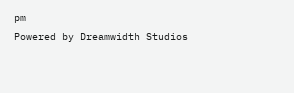pm
Powered by Dreamwidth Studios